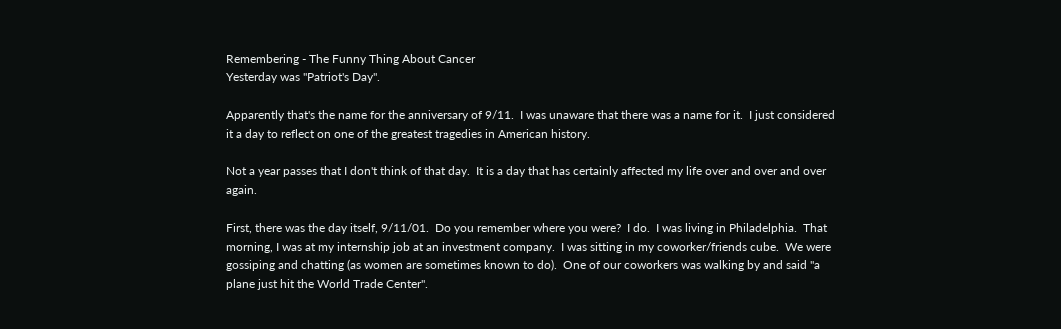Remembering - The Funny Thing About Cancer
Yesterday was "Patriot's Day".

Apparently that's the name for the anniversary of 9/11.  I was unaware that there was a name for it.  I just considered it a day to reflect on one of the greatest tragedies in American history.

Not a year passes that I don't think of that day.  It is a day that has certainly affected my life over and over and over again.

First, there was the day itself, 9/11/01.  Do you remember where you were?  I do.  I was living in Philadelphia.  That morning, I was at my internship job at an investment company.  I was sitting in my coworker/friends cube.  We were gossiping and chatting (as women are sometimes known to do).  One of our coworkers was walking by and said "a plane just hit the World Trade Center".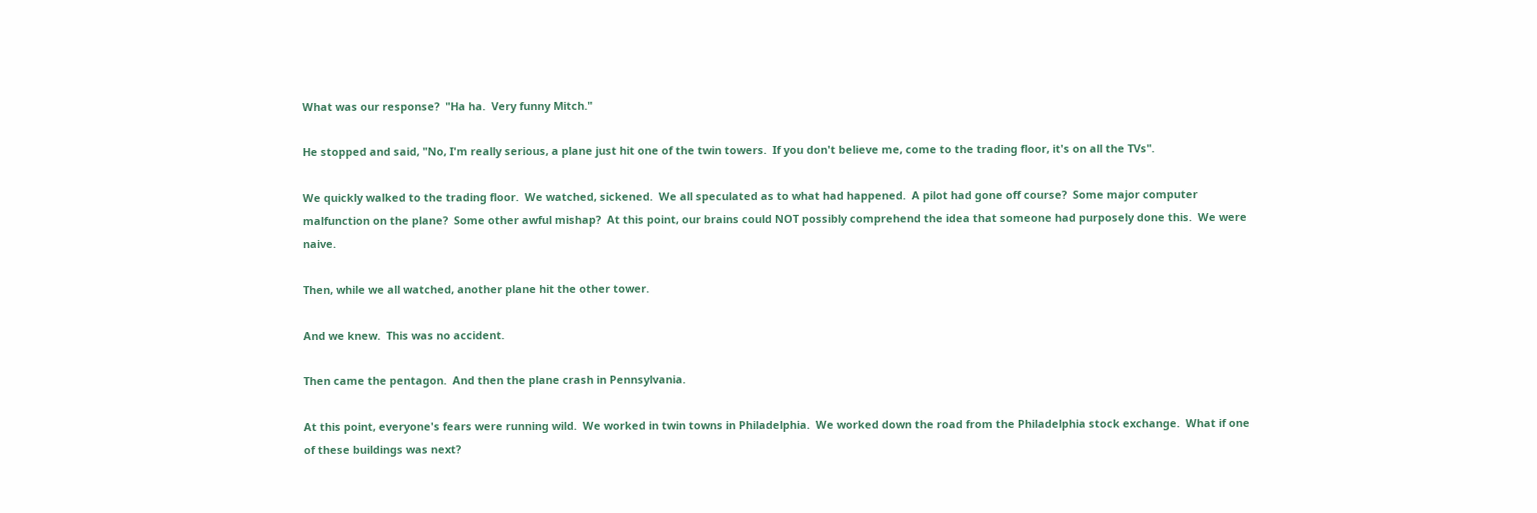What was our response?  "Ha ha.  Very funny Mitch."

He stopped and said, "No, I'm really serious, a plane just hit one of the twin towers.  If you don't believe me, come to the trading floor, it's on all the TVs".

We quickly walked to the trading floor.  We watched, sickened.  We all speculated as to what had happened.  A pilot had gone off course?  Some major computer malfunction on the plane?  Some other awful mishap?  At this point, our brains could NOT possibly comprehend the idea that someone had purposely done this.  We were naive.

Then, while we all watched, another plane hit the other tower.

And we knew.  This was no accident.

Then came the pentagon.  And then the plane crash in Pennsylvania.

At this point, everyone's fears were running wild.  We worked in twin towns in Philadelphia.  We worked down the road from the Philadelphia stock exchange.  What if one of these buildings was next?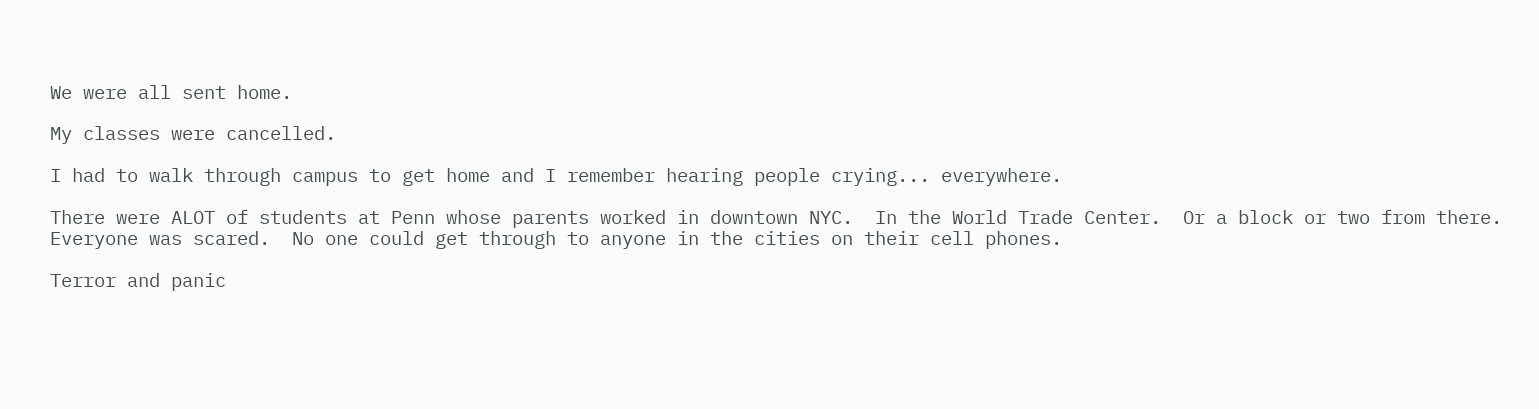We were all sent home.

My classes were cancelled.

I had to walk through campus to get home and I remember hearing people crying... everywhere.

There were ALOT of students at Penn whose parents worked in downtown NYC.  In the World Trade Center.  Or a block or two from there.  Everyone was scared.  No one could get through to anyone in the cities on their cell phones.

Terror and panic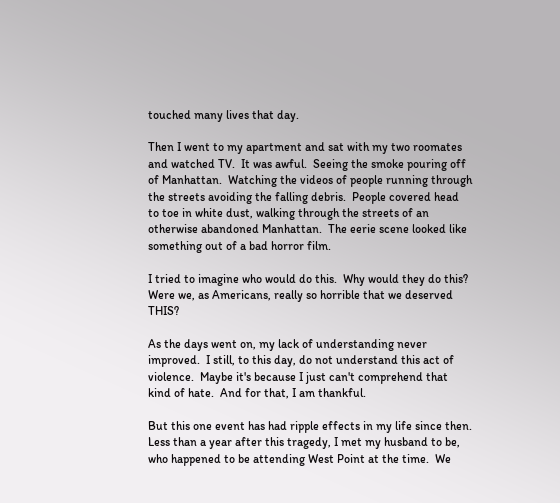touched many lives that day.

Then I went to my apartment and sat with my two roomates and watched TV.  It was awful.  Seeing the smoke pouring off of Manhattan.  Watching the videos of people running through the streets avoiding the falling debris.  People covered head to toe in white dust, walking through the streets of an otherwise abandoned Manhattan.  The eerie scene looked like something out of a bad horror film.

I tried to imagine who would do this.  Why would they do this?  Were we, as Americans, really so horrible that we deserved THIS?

As the days went on, my lack of understanding never improved.  I still, to this day, do not understand this act of violence.  Maybe it's because I just can't comprehend that kind of hate.  And for that, I am thankful.

But this one event has had ripple effects in my life since then.  Less than a year after this tragedy, I met my husband to be, who happened to be attending West Point at the time.  We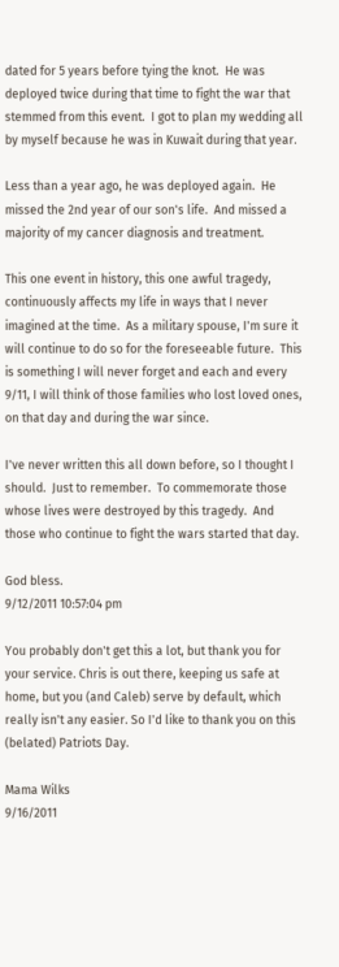dated for 5 years before tying the knot.  He was deployed twice during that time to fight the war that stemmed from this event.  I got to plan my wedding all by myself because he was in Kuwait during that year.

Less than a year ago, he was deployed again.  He missed the 2nd year of our son's life.  And missed a majority of my cancer diagnosis and treatment.

This one event in history, this one awful tragedy, continuously affects my life in ways that I never imagined at the time.  As a military spouse, I'm sure it will continue to do so for the foreseeable future.  This is something I will never forget and each and every 9/11, I will think of those families who lost loved ones, on that day and during the war since.

I've never written this all down before, so I thought I should.  Just to remember.  To commemorate those whose lives were destroyed by this tragedy.  And those who continue to fight the wars started that day.

God bless.
9/12/2011 10:57:04 pm

You probably don't get this a lot, but thank you for your service. Chris is out there, keeping us safe at home, but you (and Caleb) serve by default, which really isn't any easier. So I'd like to thank you on this (belated) Patriots Day.

Mama Wilks
9/16/2011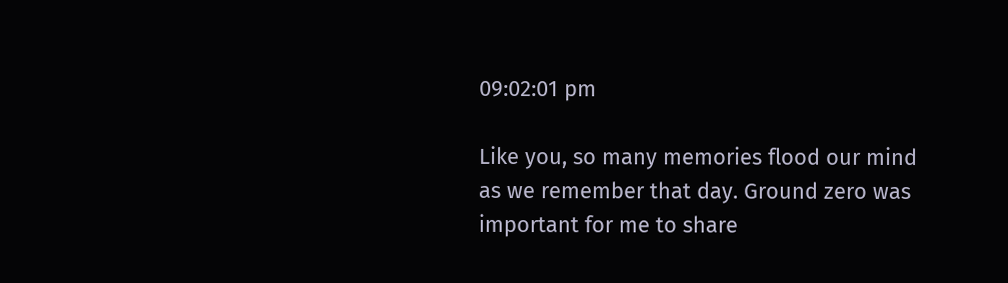09:02:01 pm

Like you, so many memories flood our mind as we remember that day. Ground zero was important for me to share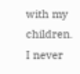with my children. I never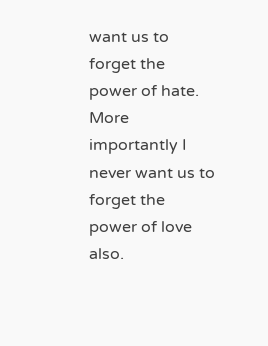want us to forget the power of hate. More importantly I never want us to forget the power of love also.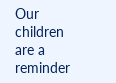Our children are a reminder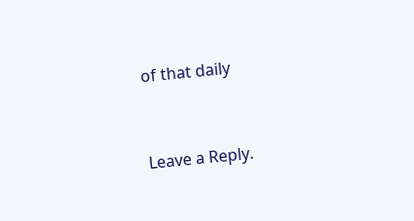of that daily


Leave a Reply.